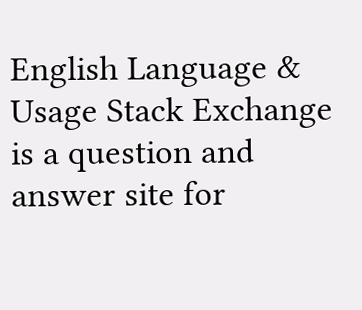English Language & Usage Stack Exchange is a question and answer site for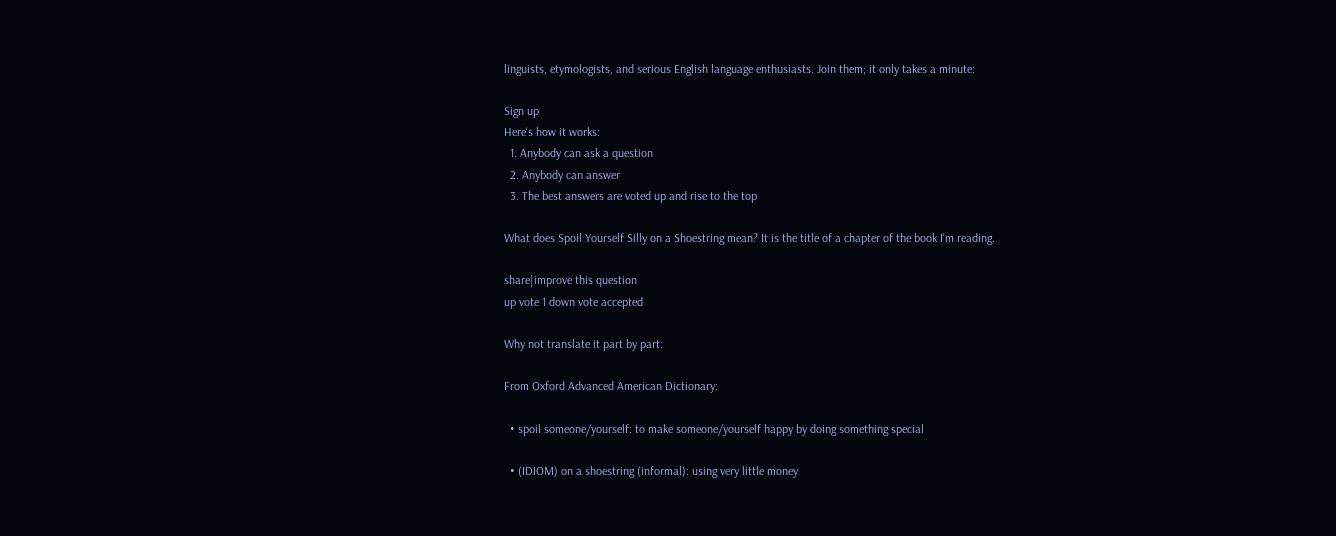linguists, etymologists, and serious English language enthusiasts. Join them; it only takes a minute:

Sign up
Here's how it works:
  1. Anybody can ask a question
  2. Anybody can answer
  3. The best answers are voted up and rise to the top

What does Spoil Yourself Silly on a Shoestring mean? It is the title of a chapter of the book I'm reading.

share|improve this question
up vote 1 down vote accepted

Why not translate it part by part:

From Oxford Advanced American Dictionary:

  • spoil someone/yourself: to make someone/yourself happy by doing something special

  • (IDIOM) on a shoestring (informal): using very little money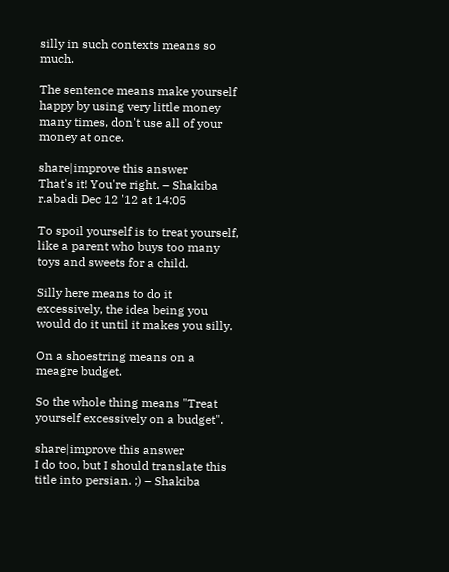silly in such contexts means so much.

The sentence means make yourself happy by using very little money many times, don't use all of your money at once.

share|improve this answer
That's it! You're right. – Shakiba r.abadi Dec 12 '12 at 14:05

To spoil yourself is to treat yourself, like a parent who buys too many toys and sweets for a child.

Silly here means to do it excessively, the idea being you would do it until it makes you silly.

On a shoestring means on a meagre budget.

So the whole thing means "Treat yourself excessively on a budget".

share|improve this answer
I do too, but I should translate this title into persian. ;) – Shakiba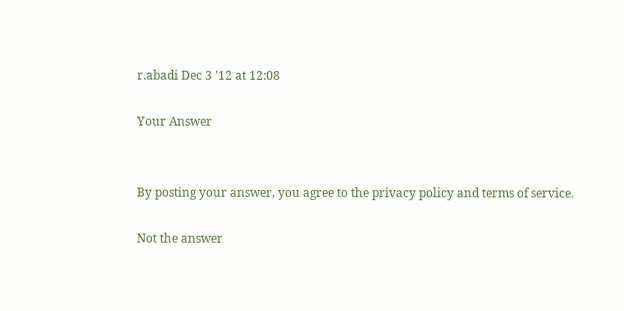r.abadi Dec 3 '12 at 12:08

Your Answer


By posting your answer, you agree to the privacy policy and terms of service.

Not the answer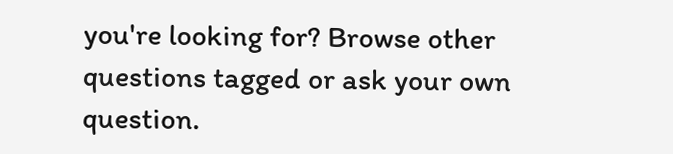you're looking for? Browse other questions tagged or ask your own question.